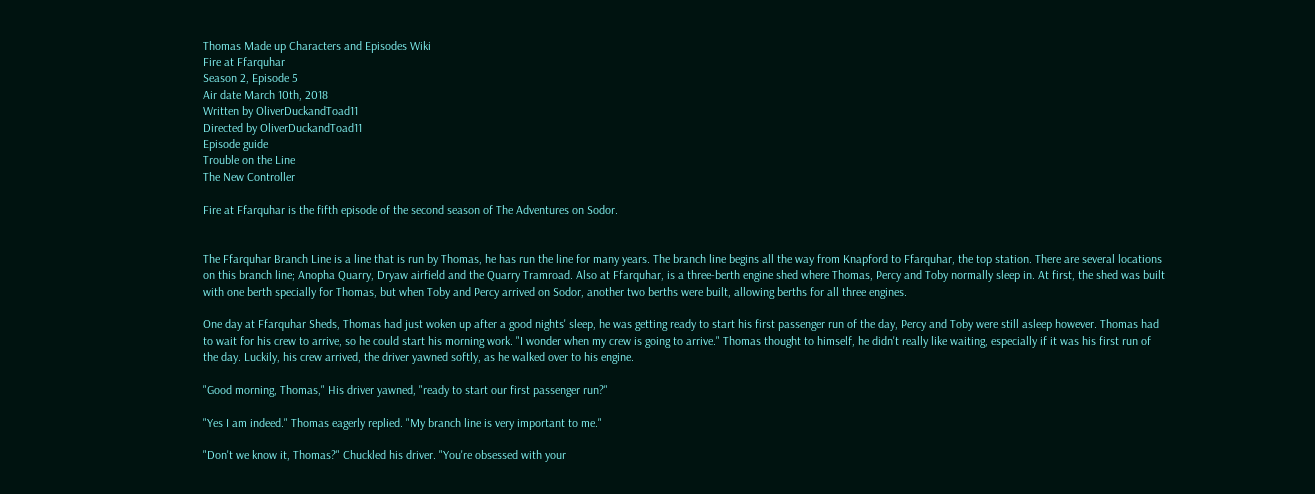Thomas Made up Characters and Episodes Wiki
Fire at Ffarquhar
Season 2, Episode 5
Air date March 10th, 2018
Written by OliverDuckandToad11
Directed by OliverDuckandToad11
Episode guide
Trouble on the Line
The New Controller

Fire at Ffarquhar is the fifth episode of the second season of The Adventures on Sodor.


The Ffarquhar Branch Line is a line that is run by Thomas, he has run the line for many years. The branch line begins all the way from Knapford to Ffarquhar, the top station. There are several locations on this branch line; Anopha Quarry, Dryaw airfield and the Quarry Tramroad. Also at Ffarquhar, is a three-berth engine shed where Thomas, Percy and Toby normally sleep in. At first, the shed was built with one berth specially for Thomas, but when Toby and Percy arrived on Sodor, another two berths were built, allowing berths for all three engines.

One day at Ffarquhar Sheds, Thomas had just woken up after a good nights' sleep, he was getting ready to start his first passenger run of the day, Percy and Toby were still asleep however. Thomas had to wait for his crew to arrive, so he could start his morning work. "I wonder when my crew is going to arrive." Thomas thought to himself, he didn't really like waiting, especially if it was his first run of the day. Luckily, his crew arrived, the driver yawned softly, as he walked over to his engine.

"Good morning, Thomas," His driver yawned, "ready to start our first passenger run?"

"Yes I am indeed." Thomas eagerly replied. "My branch line is very important to me."

"Don't we know it, Thomas?" Chuckled his driver. "You're obsessed with your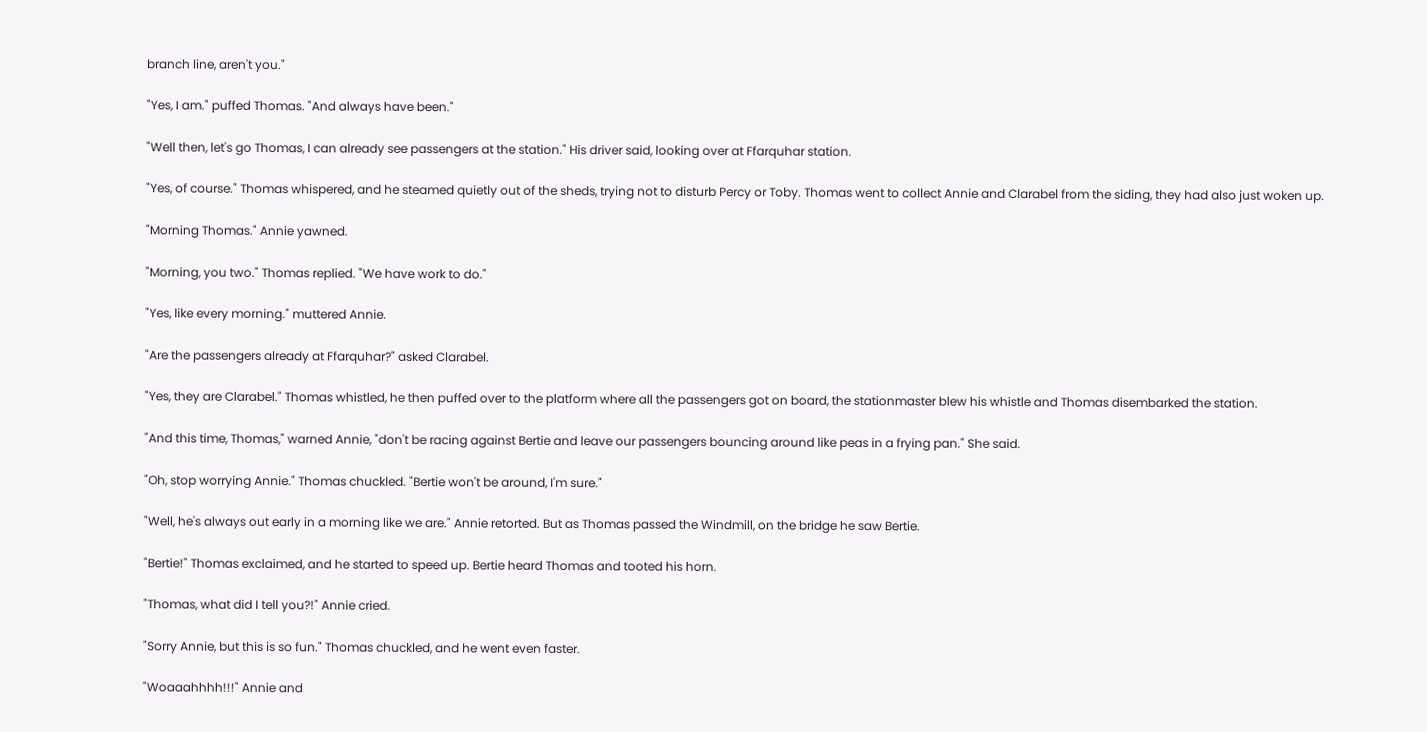branch line, aren't you."

"Yes, I am." puffed Thomas. "And always have been."

"Well then, let's go Thomas, I can already see passengers at the station." His driver said, looking over at Ffarquhar station.

"Yes, of course." Thomas whispered, and he steamed quietly out of the sheds, trying not to disturb Percy or Toby. Thomas went to collect Annie and Clarabel from the siding, they had also just woken up.

"Morning Thomas." Annie yawned.

"Morning, you two." Thomas replied. "We have work to do."

"Yes, like every morning." muttered Annie.

"Are the passengers already at Ffarquhar?" asked Clarabel.

"Yes, they are Clarabel." Thomas whistled, he then puffed over to the platform where all the passengers got on board, the stationmaster blew his whistle and Thomas disembarked the station.

"And this time, Thomas," warned Annie, "don't be racing against Bertie and leave our passengers bouncing around like peas in a frying pan." She said.

"Oh, stop worrying Annie." Thomas chuckled. "Bertie won't be around, I'm sure."

"Well, he's always out early in a morning like we are." Annie retorted. But as Thomas passed the Windmill, on the bridge he saw Bertie.

"Bertie!" Thomas exclaimed, and he started to speed up. Bertie heard Thomas and tooted his horn.

"Thomas, what did I tell you?!" Annie cried.

"Sorry Annie, but this is so fun." Thomas chuckled, and he went even faster.

"Woaaahhhh!!!" Annie and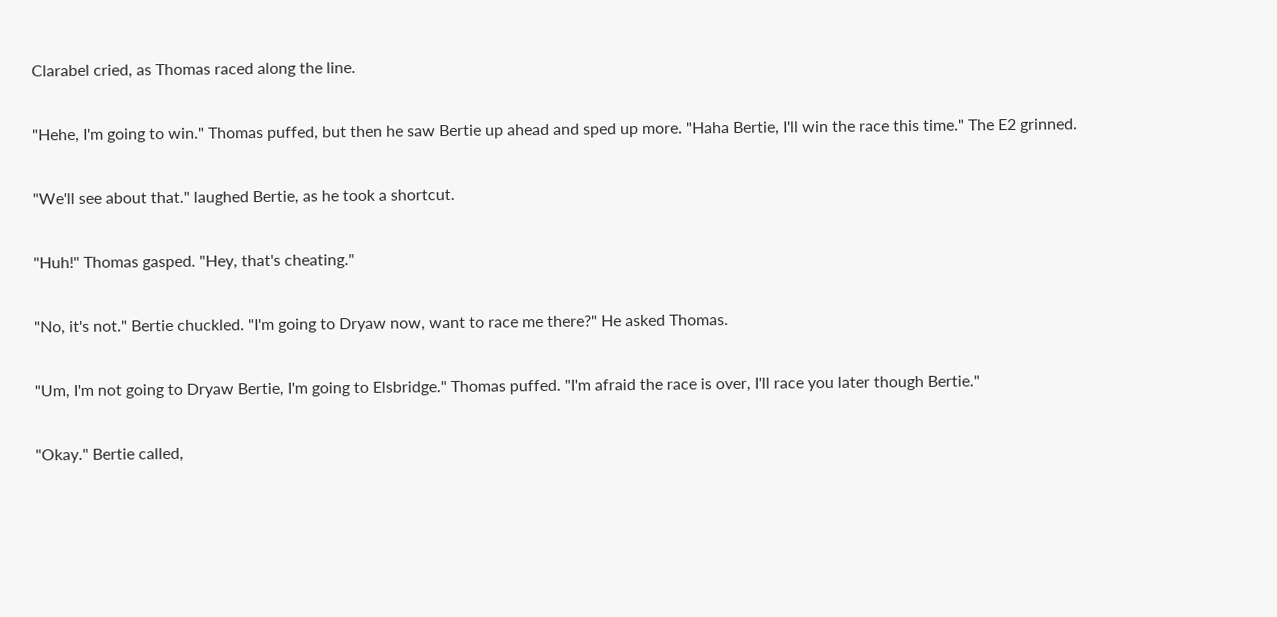Clarabel cried, as Thomas raced along the line.

"Hehe, I'm going to win." Thomas puffed, but then he saw Bertie up ahead and sped up more. "Haha Bertie, I'll win the race this time." The E2 grinned.

"We'll see about that." laughed Bertie, as he took a shortcut.

"Huh!" Thomas gasped. "Hey, that's cheating."

"No, it's not." Bertie chuckled. "I'm going to Dryaw now, want to race me there?" He asked Thomas.

"Um, I'm not going to Dryaw Bertie, I'm going to Elsbridge." Thomas puffed. "I'm afraid the race is over, I'll race you later though Bertie."

"Okay." Bertie called,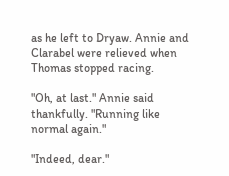as he left to Dryaw. Annie and Clarabel were relieved when Thomas stopped racing.

"Oh, at last." Annie said thankfully. "Running like normal again."

"Indeed, dear."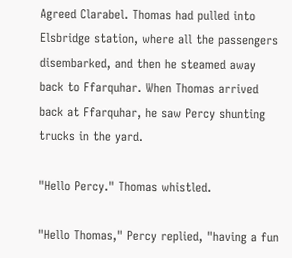Agreed Clarabel. Thomas had pulled into Elsbridge station, where all the passengers disembarked, and then he steamed away back to Ffarquhar. When Thomas arrived back at Ffarquhar, he saw Percy shunting trucks in the yard.

"Hello Percy." Thomas whistled.

"Hello Thomas," Percy replied, "having a fun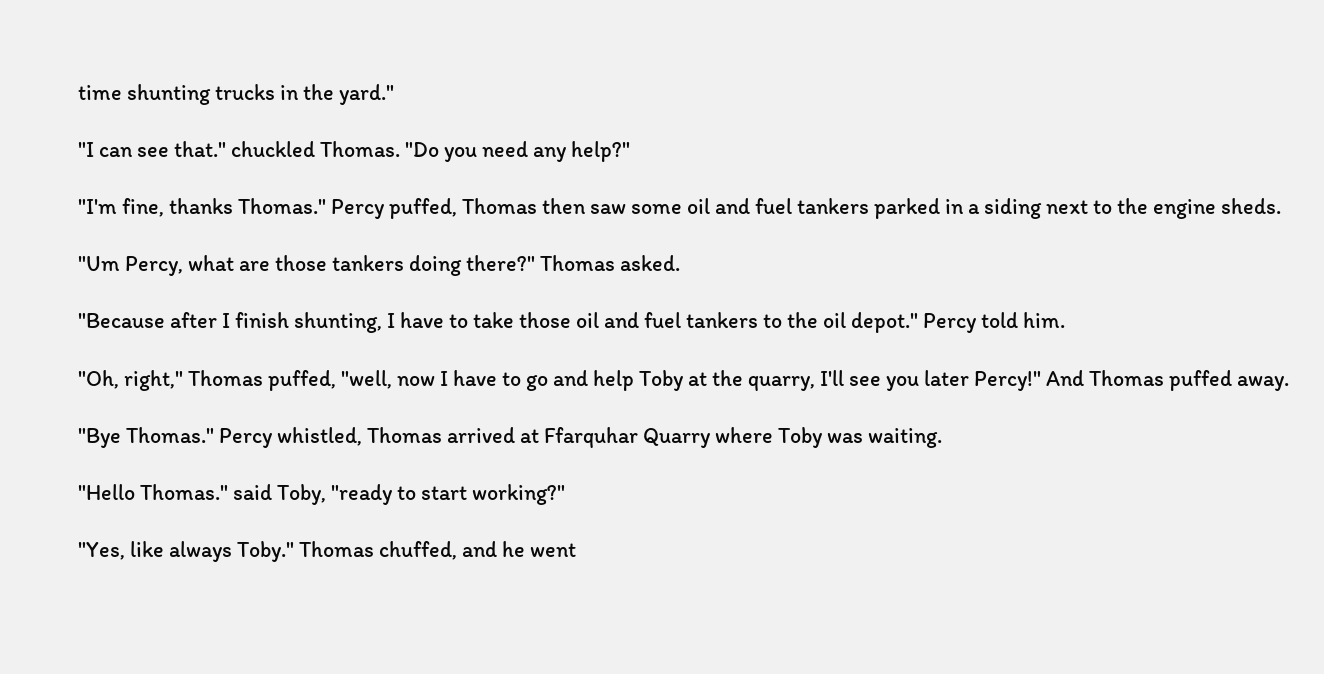time shunting trucks in the yard."

"I can see that." chuckled Thomas. "Do you need any help?"

"I'm fine, thanks Thomas." Percy puffed, Thomas then saw some oil and fuel tankers parked in a siding next to the engine sheds.

"Um Percy, what are those tankers doing there?" Thomas asked.

"Because after I finish shunting, I have to take those oil and fuel tankers to the oil depot." Percy told him.

"Oh, right," Thomas puffed, "well, now I have to go and help Toby at the quarry, I'll see you later Percy!" And Thomas puffed away.

"Bye Thomas." Percy whistled, Thomas arrived at Ffarquhar Quarry where Toby was waiting.

"Hello Thomas." said Toby, "ready to start working?"

"Yes, like always Toby." Thomas chuffed, and he went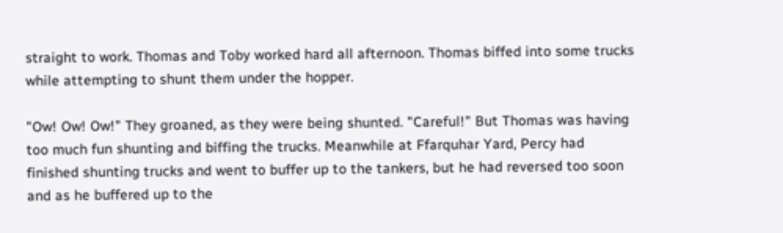straight to work. Thomas and Toby worked hard all afternoon. Thomas biffed into some trucks while attempting to shunt them under the hopper.

"Ow! Ow! Ow!" They groaned, as they were being shunted. "Careful!" But Thomas was having too much fun shunting and biffing the trucks. Meanwhile at Ffarquhar Yard, Percy had finished shunting trucks and went to buffer up to the tankers, but he had reversed too soon and as he buffered up to the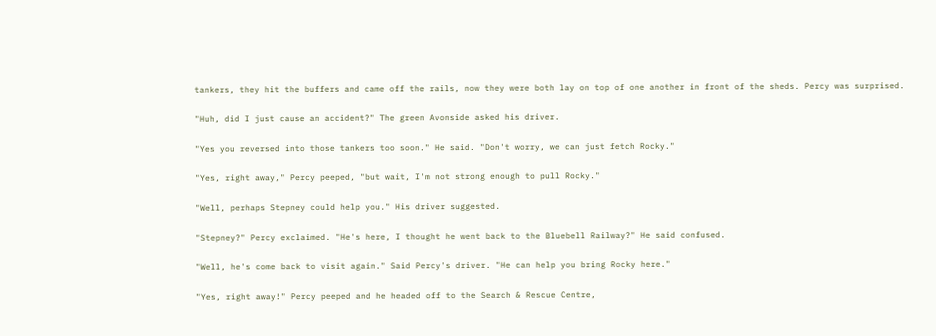tankers, they hit the buffers and came off the rails, now they were both lay on top of one another in front of the sheds. Percy was surprised.

"Huh, did I just cause an accident?" The green Avonside asked his driver.

"Yes you reversed into those tankers too soon." He said. "Don't worry, we can just fetch Rocky."

"Yes, right away," Percy peeped, "but wait, I'm not strong enough to pull Rocky."

"Well, perhaps Stepney could help you." His driver suggested.

"Stepney?" Percy exclaimed. "He's here, I thought he went back to the Bluebell Railway?" He said confused.

"Well, he's come back to visit again." Said Percy's driver. "He can help you bring Rocky here."

"Yes, right away!" Percy peeped and he headed off to the Search & Rescue Centre,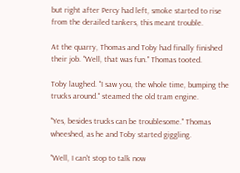but right after Percy had left, smoke started to rise from the derailed tankers, this meant trouble.

At the quarry, Thomas and Toby had finally finished their job. "Well, that was fun." Thomas tooted.

Toby laughed. "I saw you, the whole time, bumping the trucks around." steamed the old tram engine.

"Yes, besides trucks can be troublesome." Thomas wheeshed, as he and Toby started giggling.

"Well, I can't stop to talk now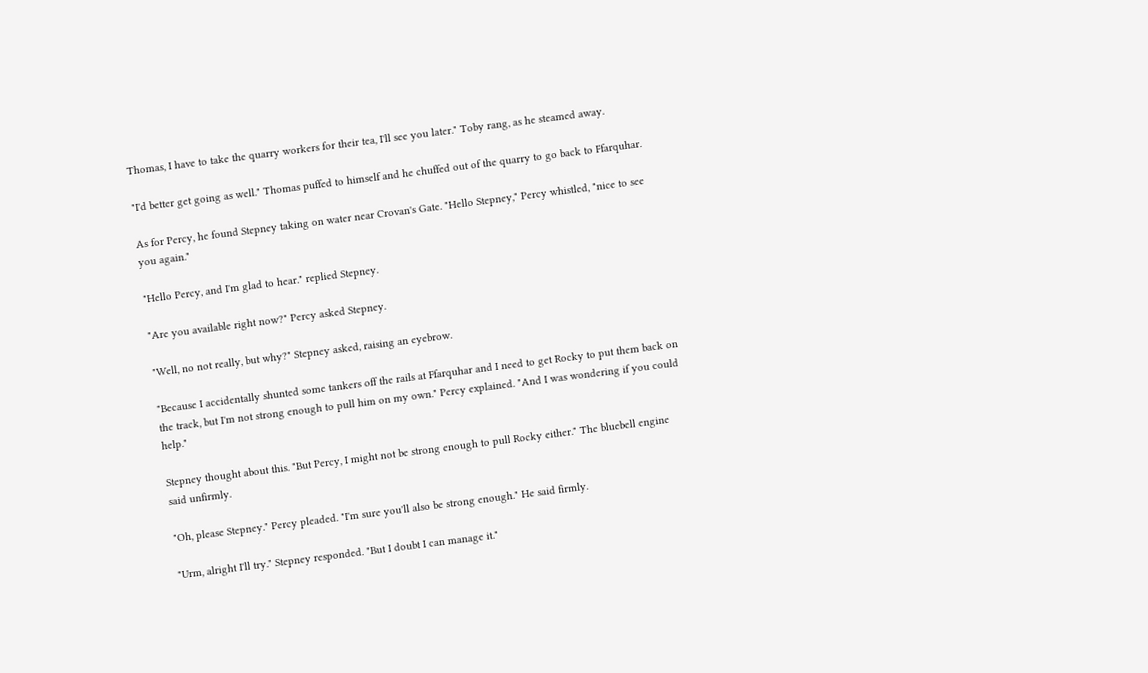Thomas, I have to take the quarry workers for their tea, I'll see you later." Toby rang, as he steamed away.

"I'd better get going as well." Thomas puffed to himself and he chuffed out of the quarry to go back to Ffarquhar.

As for Percy, he found Stepney taking on water near Crovan's Gate. "Hello Stepney," Percy whistled, "nice to see you again."

"Hello Percy, and I'm glad to hear." replied Stepney.

"Are you available right now?" Percy asked Stepney.

"Well, no not really, but why?" Stepney asked, raising an eyebrow.

"Because I accidentally shunted some tankers off the rails at Ffarquhar and I need to get Rocky to put them back on the track, but I'm not strong enough to pull him on my own." Percy explained. "And I was wondering if you could help."

Stepney thought about this. "But Percy, I might not be strong enough to pull Rocky either." The bluebell engine said unfirmly.

"Oh, please Stepney." Percy pleaded. "I'm sure you'll also be strong enough." He said firmly.

"Urm, alright I'll try." Stepney responded. "But I doubt I can manage it."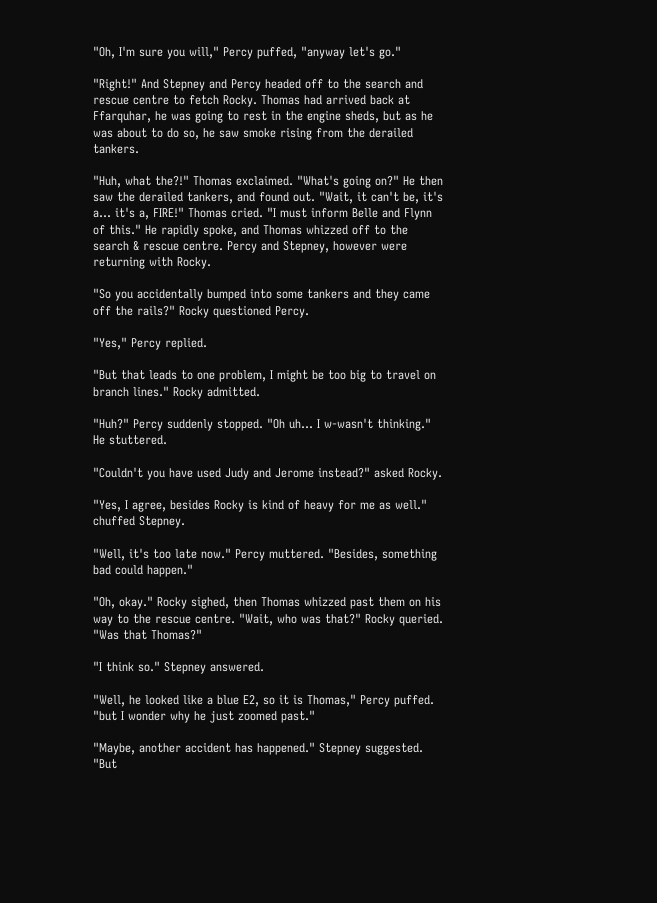"Oh, I'm sure you will," Percy puffed, "anyway let's go."

"Right!" And Stepney and Percy headed off to the search and rescue centre to fetch Rocky. Thomas had arrived back at Ffarquhar, he was going to rest in the engine sheds, but as he was about to do so, he saw smoke rising from the derailed tankers.

"Huh, what the?!" Thomas exclaimed. "What's going on?" He then saw the derailed tankers, and found out. "Wait, it can't be, it's a... it's a, FIRE!" Thomas cried. "I must inform Belle and Flynn of this." He rapidly spoke, and Thomas whizzed off to the search & rescue centre. Percy and Stepney, however were returning with Rocky.

"So you accidentally bumped into some tankers and they came off the rails?" Rocky questioned Percy.

"Yes," Percy replied.

"But that leads to one problem, I might be too big to travel on branch lines." Rocky admitted.

"Huh?" Percy suddenly stopped. "Oh uh... I w-wasn't thinking." He stuttered.

"Couldn't you have used Judy and Jerome instead?" asked Rocky.

"Yes, I agree, besides Rocky is kind of heavy for me as well." chuffed Stepney.

"Well, it's too late now." Percy muttered. "Besides, something bad could happen."

"Oh, okay." Rocky sighed, then Thomas whizzed past them on his way to the rescue centre. "Wait, who was that?" Rocky queried. "Was that Thomas?"

"I think so." Stepney answered.

"Well, he looked like a blue E2, so it is Thomas," Percy puffed. "but I wonder why he just zoomed past."

"Maybe, another accident has happened." Stepney suggested. "But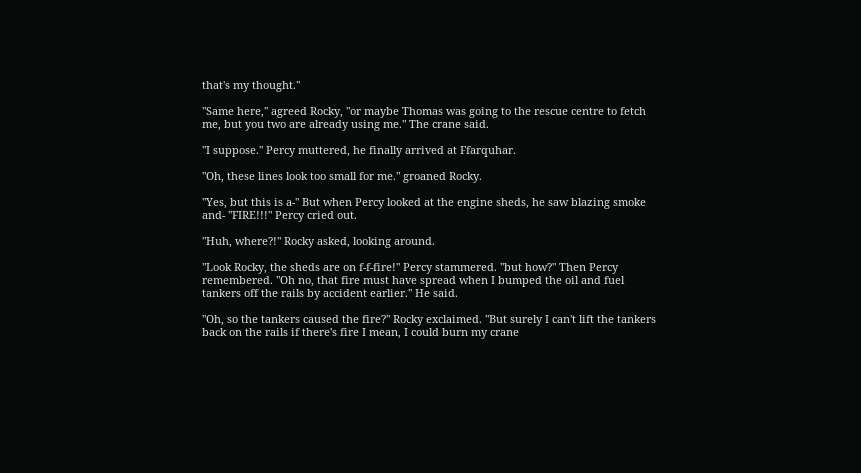that's my thought."

"Same here," agreed Rocky, "or maybe Thomas was going to the rescue centre to fetch me, but you two are already using me." The crane said.

"I suppose." Percy muttered, he finally arrived at Ffarquhar.

"Oh, these lines look too small for me." groaned Rocky.

"Yes, but this is a-" But when Percy looked at the engine sheds, he saw blazing smoke and- "FIRE!!!" Percy cried out.

"Huh, where?!" Rocky asked, looking around.

"Look Rocky, the sheds are on f-f-fire!" Percy stammered. "but how?" Then Percy remembered. "Oh no, that fire must have spread when I bumped the oil and fuel tankers off the rails by accident earlier." He said.

"Oh, so the tankers caused the fire?" Rocky exclaimed. "But surely I can't lift the tankers back on the rails if there's fire I mean, I could burn my crane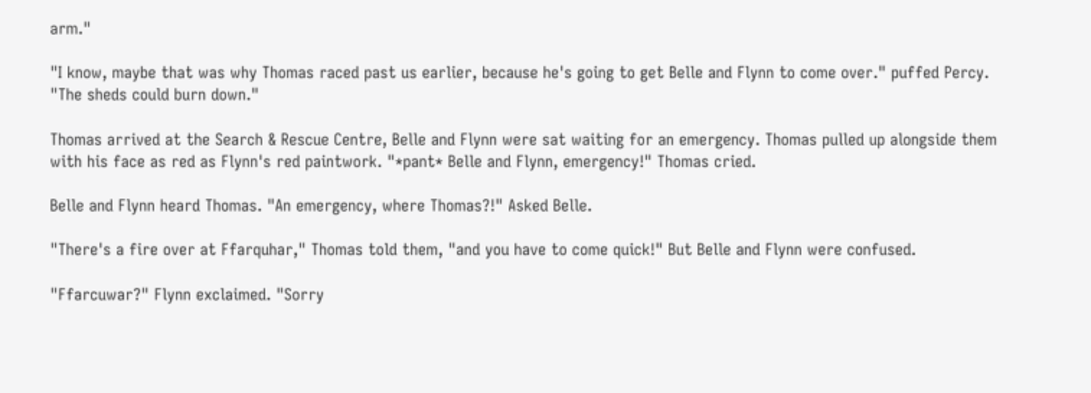arm."

"I know, maybe that was why Thomas raced past us earlier, because he's going to get Belle and Flynn to come over." puffed Percy. "The sheds could burn down."

Thomas arrived at the Search & Rescue Centre, Belle and Flynn were sat waiting for an emergency. Thomas pulled up alongside them with his face as red as Flynn's red paintwork. "*pant* Belle and Flynn, emergency!" Thomas cried.

Belle and Flynn heard Thomas. "An emergency, where Thomas?!" Asked Belle.

"There's a fire over at Ffarquhar," Thomas told them, "and you have to come quick!" But Belle and Flynn were confused.

"Ffarcuwar?" Flynn exclaimed. "Sorry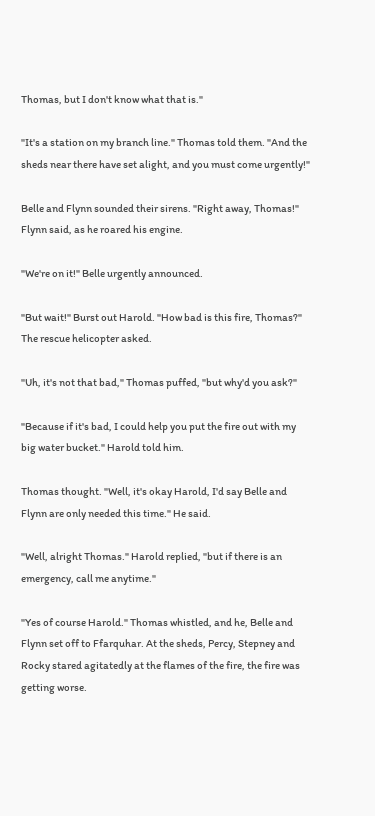Thomas, but I don't know what that is."

"It's a station on my branch line." Thomas told them. "And the sheds near there have set alight, and you must come urgently!"

Belle and Flynn sounded their sirens. "Right away, Thomas!" Flynn said, as he roared his engine.

"We're on it!" Belle urgently announced.

"But wait!" Burst out Harold. "How bad is this fire, Thomas?" The rescue helicopter asked.

"Uh, it's not that bad," Thomas puffed, "but why'd you ask?"

"Because if it's bad, I could help you put the fire out with my big water bucket." Harold told him.

Thomas thought. "Well, it's okay Harold, I'd say Belle and Flynn are only needed this time." He said.

"Well, alright Thomas." Harold replied, "but if there is an emergency, call me anytime."

"Yes of course Harold." Thomas whistled, and he, Belle and Flynn set off to Ffarquhar. At the sheds, Percy, Stepney and Rocky stared agitatedly at the flames of the fire, the fire was getting worse.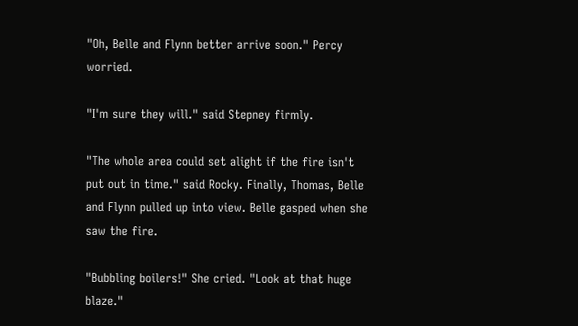"Oh, Belle and Flynn better arrive soon." Percy worried.

"I'm sure they will." said Stepney firmly.

"The whole area could set alight if the fire isn't put out in time." said Rocky. Finally, Thomas, Belle and Flynn pulled up into view. Belle gasped when she saw the fire.

"Bubbling boilers!" She cried. "Look at that huge blaze."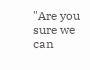"Are you sure we can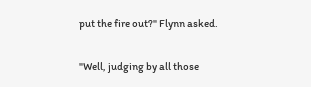put the fire out?" Flynn asked.

"Well, judging by all those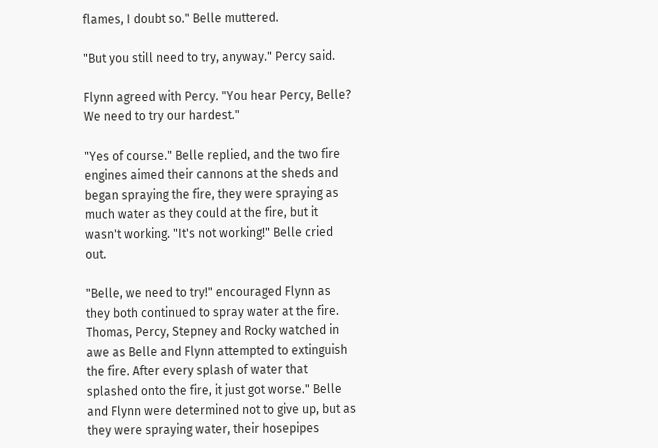flames, I doubt so." Belle muttered.

"But you still need to try, anyway." Percy said.

Flynn agreed with Percy. "You hear Percy, Belle? We need to try our hardest."

"Yes of course." Belle replied, and the two fire engines aimed their cannons at the sheds and began spraying the fire, they were spraying as much water as they could at the fire, but it wasn't working. "It's not working!" Belle cried out.

"Belle, we need to try!" encouraged Flynn as they both continued to spray water at the fire. Thomas, Percy, Stepney and Rocky watched in awe as Belle and Flynn attempted to extinguish the fire. After every splash of water that splashed onto the fire, it just got worse." Belle and Flynn were determined not to give up, but as they were spraying water, their hosepipes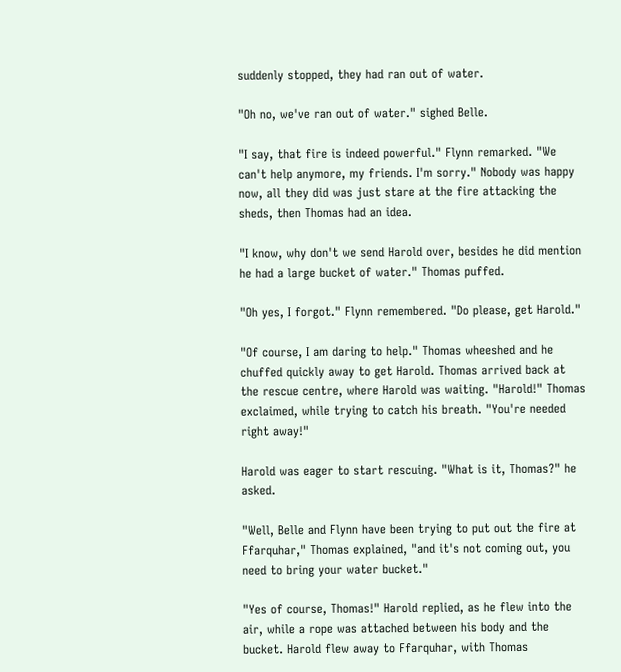suddenly stopped, they had ran out of water.

"Oh no, we've ran out of water." sighed Belle.

"I say, that fire is indeed powerful." Flynn remarked. "We can't help anymore, my friends. I'm sorry." Nobody was happy now, all they did was just stare at the fire attacking the sheds, then Thomas had an idea.

"I know, why don't we send Harold over, besides he did mention he had a large bucket of water." Thomas puffed.

"Oh yes, I forgot." Flynn remembered. "Do please, get Harold."

"Of course, I am daring to help." Thomas wheeshed and he chuffed quickly away to get Harold. Thomas arrived back at the rescue centre, where Harold was waiting. "Harold!" Thomas exclaimed, while trying to catch his breath. "You're needed right away!"

Harold was eager to start rescuing. "What is it, Thomas?" he asked.

"Well, Belle and Flynn have been trying to put out the fire at Ffarquhar," Thomas explained, "and it's not coming out, you need to bring your water bucket."

"Yes of course, Thomas!" Harold replied, as he flew into the air, while a rope was attached between his body and the bucket. Harold flew away to Ffarquhar, with Thomas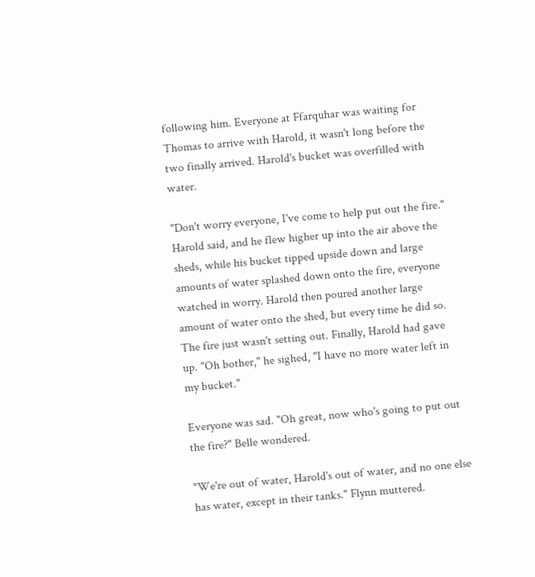following him. Everyone at Ffarquhar was waiting for Thomas to arrive with Harold, it wasn't long before the two finally arrived. Harold's bucket was overfilled with water.

"Don't worry everyone, I've come to help put out the fire." Harold said, and he flew higher up into the air above the sheds, while his bucket tipped upside down and large amounts of water splashed down onto the fire, everyone watched in worry. Harold then poured another large amount of water onto the shed, but every time he did so. The fire just wasn't setting out. Finally, Harold had gave up. "Oh bother," he sighed, "I have no more water left in my bucket."

Everyone was sad. "Oh great, now who's going to put out the fire?" Belle wondered.

"We're out of water, Harold's out of water, and no one else has water, except in their tanks." Flynn muttered.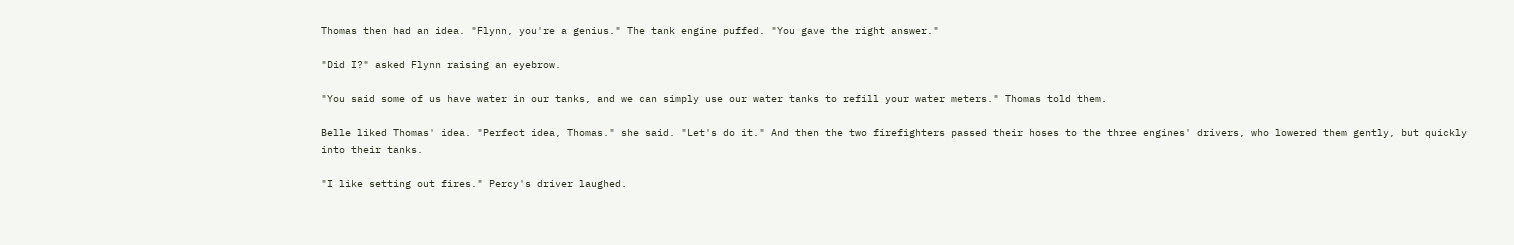Thomas then had an idea. "Flynn, you're a genius." The tank engine puffed. "You gave the right answer."

"Did I?" asked Flynn raising an eyebrow.

"You said some of us have water in our tanks, and we can simply use our water tanks to refill your water meters." Thomas told them.

Belle liked Thomas' idea. "Perfect idea, Thomas." she said. "Let's do it." And then the two firefighters passed their hoses to the three engines' drivers, who lowered them gently, but quickly into their tanks.

"I like setting out fires." Percy's driver laughed.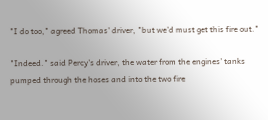"I do too," agreed Thomas' driver, "but we'd must get this fire out."

"Indeed." said Percy's driver, the water from the engines' tanks pumped through the hoses and into the two fire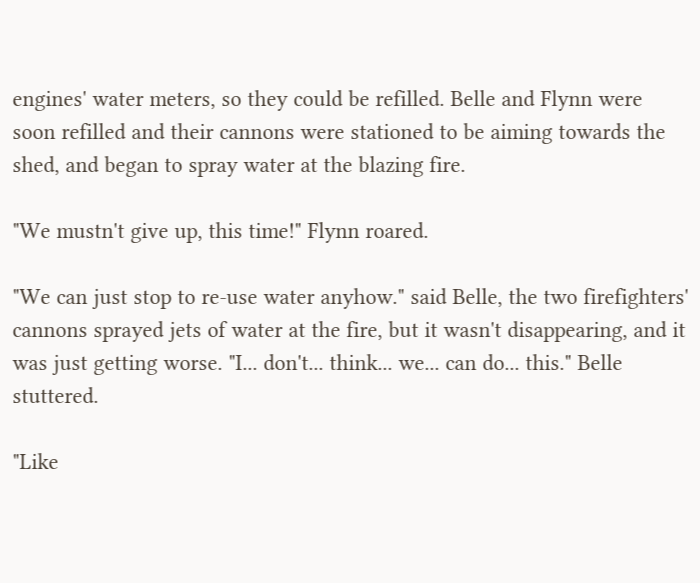engines' water meters, so they could be refilled. Belle and Flynn were soon refilled and their cannons were stationed to be aiming towards the shed, and began to spray water at the blazing fire.

"We mustn't give up, this time!" Flynn roared.

"We can just stop to re-use water anyhow." said Belle, the two firefighters' cannons sprayed jets of water at the fire, but it wasn't disappearing, and it was just getting worse. "I... don't... think... we... can do... this." Belle stuttered.

"Like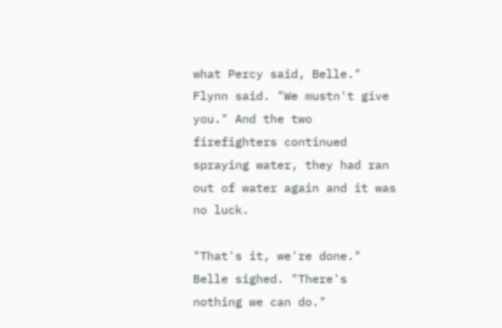what Percy said, Belle." Flynn said. "We mustn't give you." And the two firefighters continued spraying water, they had ran out of water again and it was no luck.

"That's it, we're done." Belle sighed. "There's nothing we can do."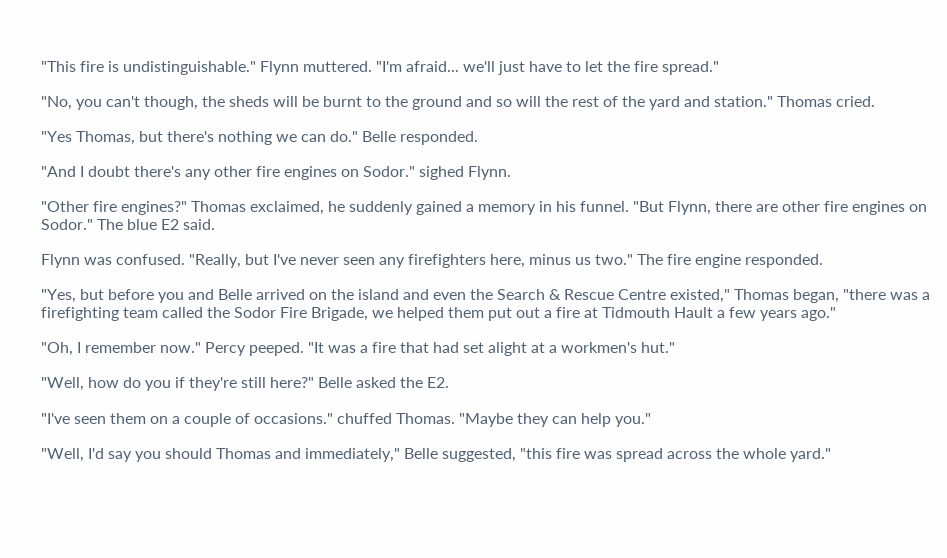"This fire is undistinguishable." Flynn muttered. "I'm afraid... we'll just have to let the fire spread."

"No, you can't though, the sheds will be burnt to the ground and so will the rest of the yard and station." Thomas cried.

"Yes Thomas, but there's nothing we can do." Belle responded.

"And I doubt there's any other fire engines on Sodor." sighed Flynn.

"Other fire engines?" Thomas exclaimed, he suddenly gained a memory in his funnel. "But Flynn, there are other fire engines on Sodor." The blue E2 said.

Flynn was confused. "Really, but I've never seen any firefighters here, minus us two." The fire engine responded.

"Yes, but before you and Belle arrived on the island and even the Search & Rescue Centre existed," Thomas began, "there was a firefighting team called the Sodor Fire Brigade, we helped them put out a fire at Tidmouth Hault a few years ago."

"Oh, I remember now." Percy peeped. "It was a fire that had set alight at a workmen's hut."

"Well, how do you if they're still here?" Belle asked the E2.

"I've seen them on a couple of occasions." chuffed Thomas. "Maybe they can help you."

"Well, I'd say you should Thomas and immediately," Belle suggested, "this fire was spread across the whole yard."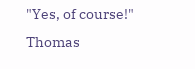"Yes, of course!" Thomas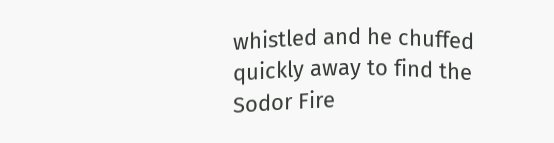whistled and he chuffed quickly away to find the Sodor Fire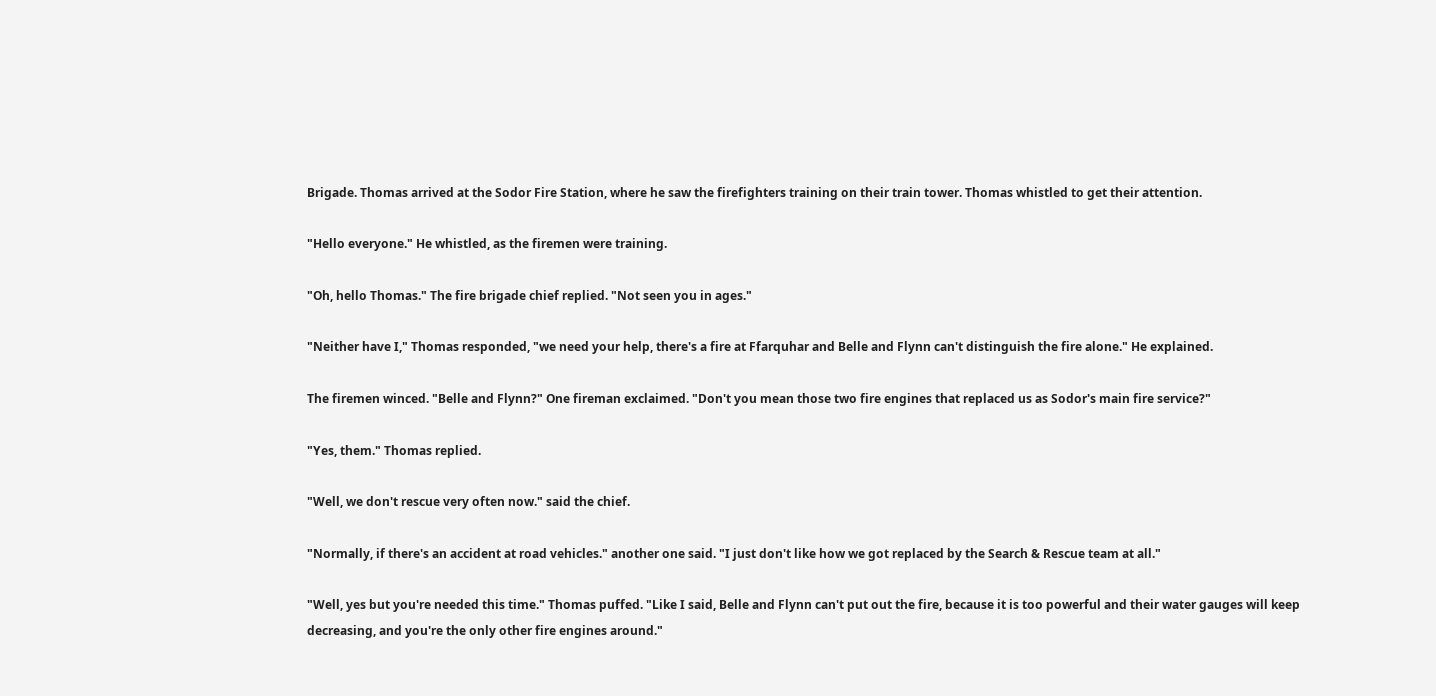Brigade. Thomas arrived at the Sodor Fire Station, where he saw the firefighters training on their train tower. Thomas whistled to get their attention.

"Hello everyone." He whistled, as the firemen were training.

"Oh, hello Thomas." The fire brigade chief replied. "Not seen you in ages."

"Neither have I," Thomas responded, "we need your help, there's a fire at Ffarquhar and Belle and Flynn can't distinguish the fire alone." He explained.

The firemen winced. "Belle and Flynn?" One fireman exclaimed. "Don't you mean those two fire engines that replaced us as Sodor's main fire service?"

"Yes, them." Thomas replied.

"Well, we don't rescue very often now." said the chief.

"Normally, if there's an accident at road vehicles." another one said. "I just don't like how we got replaced by the Search & Rescue team at all."

"Well, yes but you're needed this time." Thomas puffed. "Like I said, Belle and Flynn can't put out the fire, because it is too powerful and their water gauges will keep decreasing, and you're the only other fire engines around."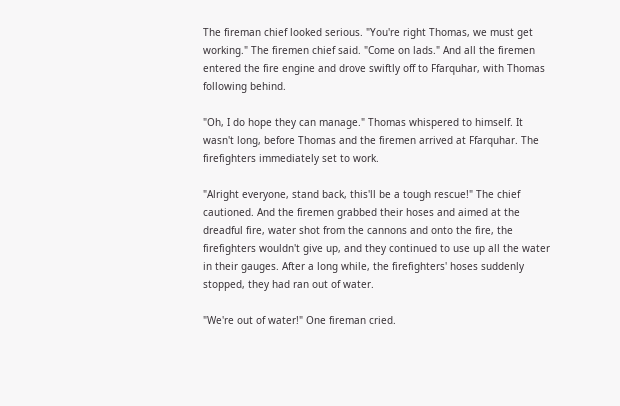The fireman chief looked serious. "You're right Thomas, we must get working." The firemen chief said. "Come on lads." And all the firemen entered the fire engine and drove swiftly off to Ffarquhar, with Thomas following behind.

"Oh, I do hope they can manage." Thomas whispered to himself. It wasn't long, before Thomas and the firemen arrived at Ffarquhar. The firefighters immediately set to work.

"Alright everyone, stand back, this'll be a tough rescue!" The chief cautioned. And the firemen grabbed their hoses and aimed at the dreadful fire, water shot from the cannons and onto the fire, the firefighters wouldn't give up, and they continued to use up all the water in their gauges. After a long while, the firefighters' hoses suddenly stopped, they had ran out of water.

"We're out of water!" One fireman cried.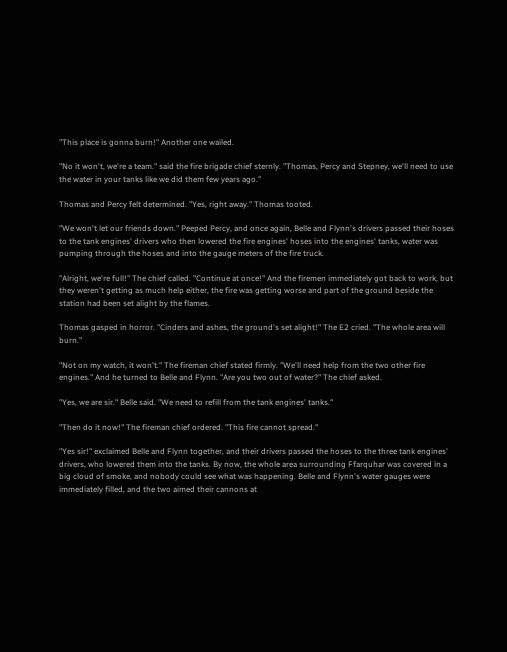"This place is gonna burn!" Another one wailed.

"No it won't, we're a team." said the fire brigade chief sternly. "Thomas, Percy and Stepney, we'll need to use the water in your tanks like we did them few years ago."

Thomas and Percy felt determined. "Yes, right away." Thomas tooted.

"We won't let our friends down." Peeped Percy, and once again, Belle and Flynn's drivers passed their hoses to the tank engines' drivers who then lowered the fire engines' hoses into the engines' tanks, water was pumping through the hoses and into the gauge meters of the fire truck.

"Alright, we're full!" The chief called. "Continue at once!" And the firemen immediately got back to work, but they weren't getting as much help either, the fire was getting worse and part of the ground beside the station had been set alight by the flames.

Thomas gasped in horror. "Cinders and ashes, the ground's set alight!" The E2 cried. "The whole area will burn."

"Not on my watch, it won't." The fireman chief stated firmly. "We'll need help from the two other fire engines." And he turned to Belle and Flynn. "Are you two out of water?" The chief asked.

"Yes, we are sir." Belle said. "We need to refill from the tank engines' tanks."

"Then do it now!" The fireman chief ordered. "This fire cannot spread."

"Yes sir!" exclaimed Belle and Flynn together, and their drivers passed the hoses to the three tank engines' drivers, who lowered them into the tanks. By now, the whole area surrounding Ffarquhar was covered in a big cloud of smoke, and nobody could see what was happening. Belle and Flynn's water gauges were immediately filled, and the two aimed their cannons at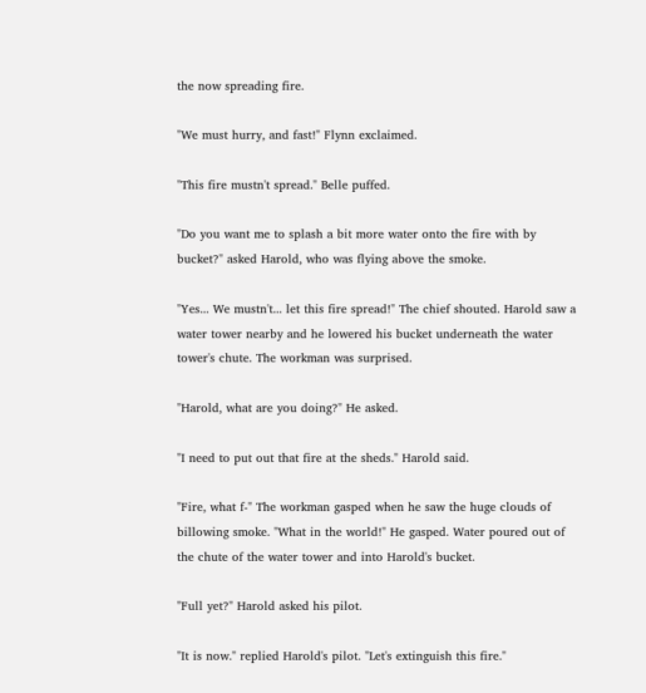the now spreading fire.

"We must hurry, and fast!" Flynn exclaimed.

"This fire mustn't spread." Belle puffed.

"Do you want me to splash a bit more water onto the fire with by bucket?" asked Harold, who was flying above the smoke.

"Yes... We mustn't... let this fire spread!" The chief shouted. Harold saw a water tower nearby and he lowered his bucket underneath the water tower's chute. The workman was surprised.

"Harold, what are you doing?" He asked.

"I need to put out that fire at the sheds." Harold said.

"Fire, what f-" The workman gasped when he saw the huge clouds of billowing smoke. "What in the world!" He gasped. Water poured out of the chute of the water tower and into Harold's bucket.

"Full yet?" Harold asked his pilot.

"It is now." replied Harold's pilot. "Let's extinguish this fire."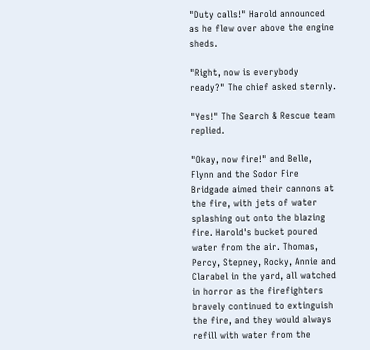"Duty calls!" Harold announced as he flew over above the engine sheds.

"Right, now is everybody ready?" The chief asked sternly.

"Yes!" The Search & Rescue team replied.

"Okay, now fire!" and Belle, Flynn and the Sodor Fire Bridgade aimed their cannons at the fire, with jets of water splashing out onto the blazing fire. Harold's bucket poured water from the air. Thomas, Percy, Stepney, Rocky, Annie and Clarabel in the yard, all watched in horror as the firefighters bravely continued to extinguish the fire, and they would always refill with water from the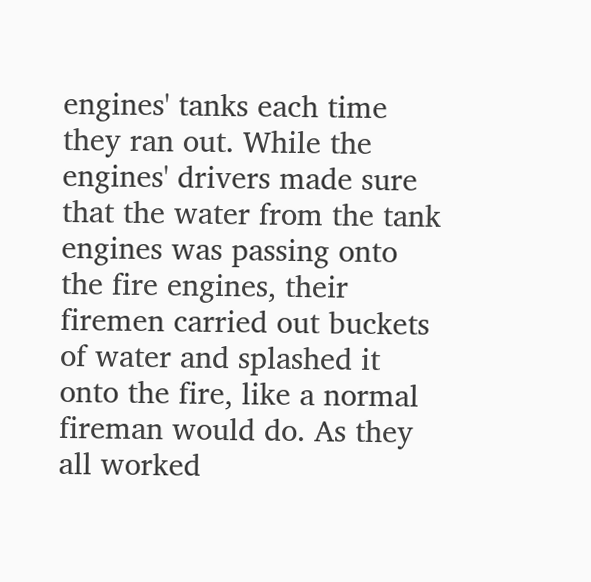engines' tanks each time they ran out. While the engines' drivers made sure that the water from the tank engines was passing onto the fire engines, their firemen carried out buckets of water and splashed it onto the fire, like a normal fireman would do. As they all worked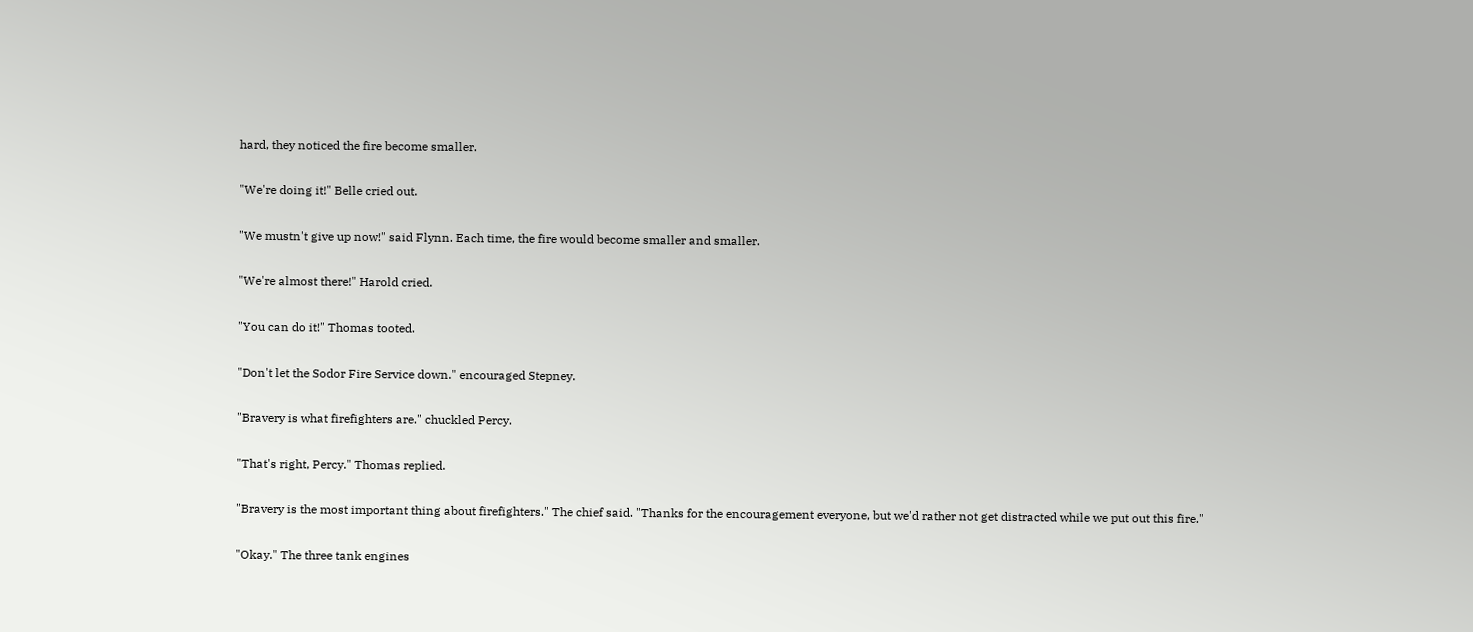hard, they noticed the fire become smaller.

"We're doing it!" Belle cried out.

"We mustn't give up now!" said Flynn. Each time, the fire would become smaller and smaller.

"We're almost there!" Harold cried.

"You can do it!" Thomas tooted.

"Don't let the Sodor Fire Service down." encouraged Stepney.

"Bravery is what firefighters are." chuckled Percy.

"That's right, Percy." Thomas replied.

"Bravery is the most important thing about firefighters." The chief said. "Thanks for the encouragement everyone, but we'd rather not get distracted while we put out this fire."

"Okay." The three tank engines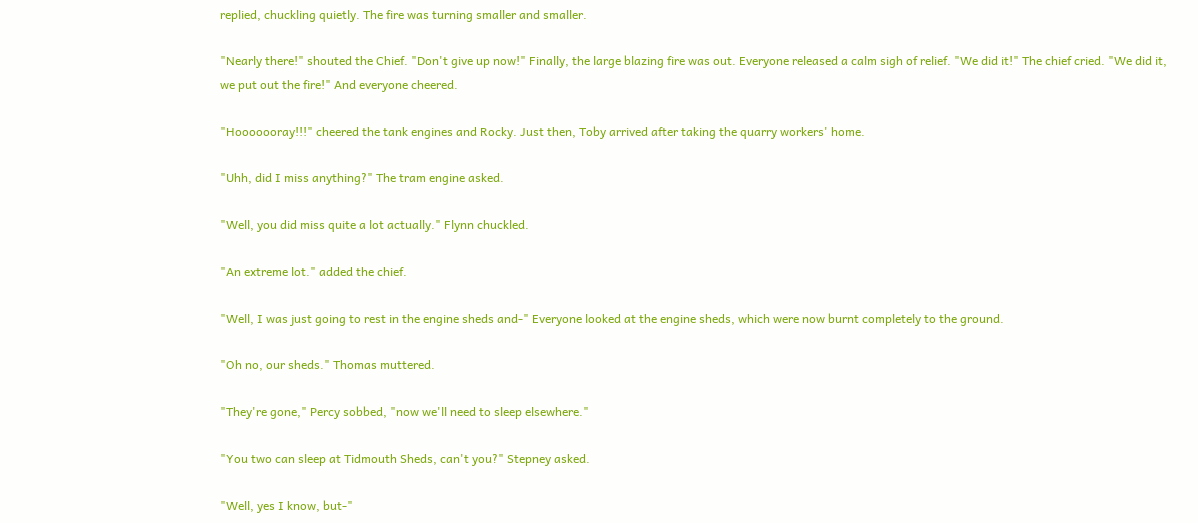replied, chuckling quietly. The fire was turning smaller and smaller.

"Nearly there!" shouted the Chief. "Don't give up now!" Finally, the large blazing fire was out. Everyone released a calm sigh of relief. "We did it!" The chief cried. "We did it, we put out the fire!" And everyone cheered.

"Hooooooray!!!" cheered the tank engines and Rocky. Just then, Toby arrived after taking the quarry workers' home.

"Uhh, did I miss anything?" The tram engine asked.

"Well, you did miss quite a lot actually." Flynn chuckled.

"An extreme lot." added the chief.

"Well, I was just going to rest in the engine sheds and-" Everyone looked at the engine sheds, which were now burnt completely to the ground.

"Oh no, our sheds." Thomas muttered.

"They're gone," Percy sobbed, "now we'll need to sleep elsewhere."

"You two can sleep at Tidmouth Sheds, can't you?" Stepney asked.

"Well, yes I know, but-"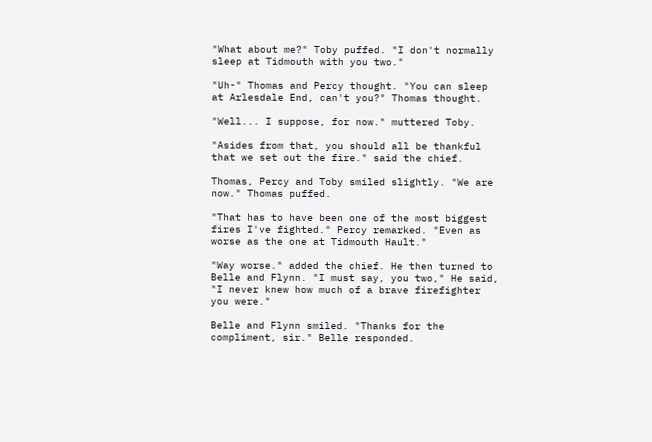"What about me?" Toby puffed. "I don't normally sleep at Tidmouth with you two."

"Uh-" Thomas and Percy thought. "You can sleep at Arlesdale End, can't you?" Thomas thought.

"Well... I suppose, for now." muttered Toby.

"Asides from that, you should all be thankful that we set out the fire." said the chief.

Thomas, Percy and Toby smiled slightly. "We are now." Thomas puffed.

"That has to have been one of the most biggest fires I've fighted." Percy remarked. "Even as worse as the one at Tidmouth Hault."

"Way worse." added the chief. He then turned to Belle and Flynn. "I must say, you two," He said, "I never knew how much of a brave firefighter you were."

Belle and Flynn smiled. "Thanks for the compliment, sir." Belle responded.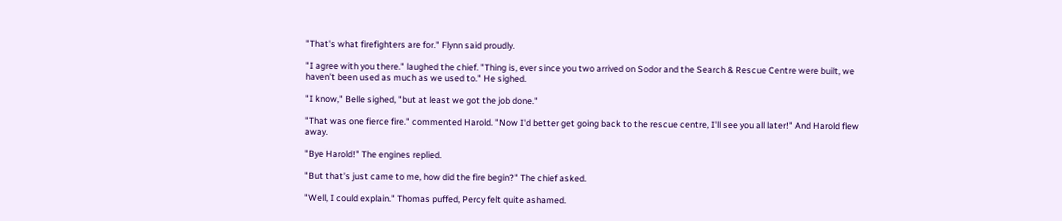"That's what firefighters are for." Flynn said proudly.

"I agree with you there." laughed the chief. "Thing is, ever since you two arrived on Sodor and the Search & Rescue Centre were built, we haven't been used as much as we used to." He sighed.

"I know," Belle sighed, "but at least we got the job done."

"That was one fierce fire." commented Harold. "Now I'd better get going back to the rescue centre, I'll see you all later!" And Harold flew away.

"Bye Harold!" The engines replied.

"But that's just came to me, how did the fire begin?" The chief asked.

"Well, I could explain." Thomas puffed, Percy felt quite ashamed.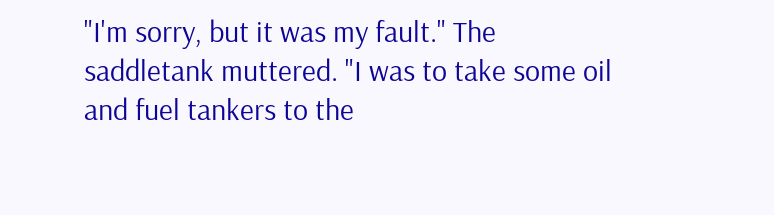"I'm sorry, but it was my fault." The saddletank muttered. "I was to take some oil and fuel tankers to the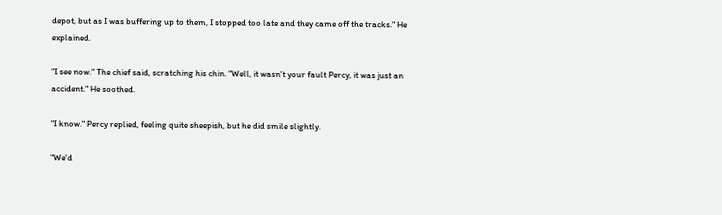depot, but as I was buffering up to them, I stopped too late and they came off the tracks." He explained.

"I see now." The chief said, scratching his chin. "Well, it wasn't your fault Percy, it was just an accident." He soothed.

"I know." Percy replied, feeling quite sheepish, but he did smile slightly.

"We'd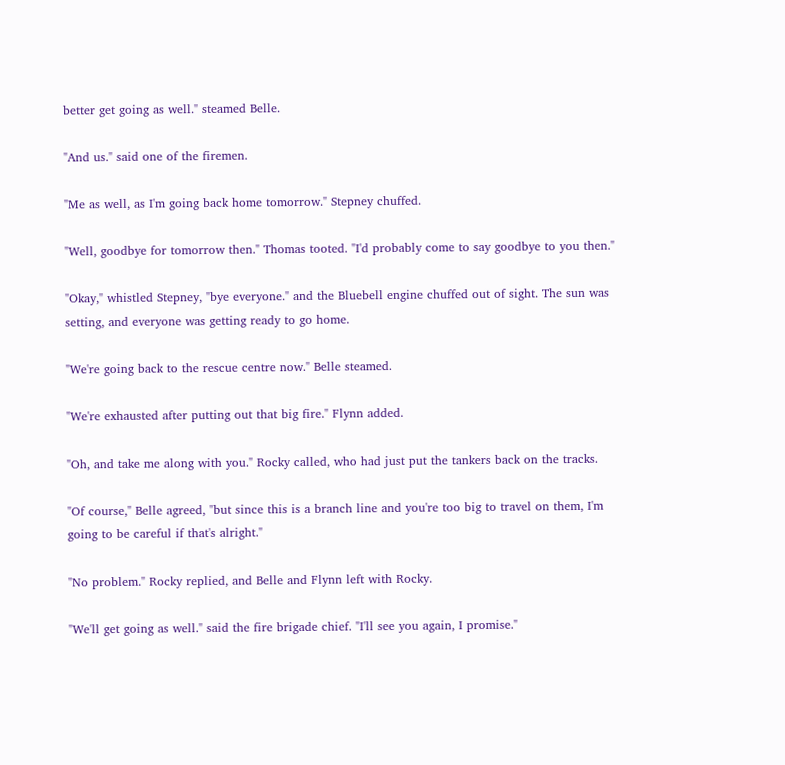better get going as well." steamed Belle.

"And us." said one of the firemen.

"Me as well, as I'm going back home tomorrow." Stepney chuffed.

"Well, goodbye for tomorrow then." Thomas tooted. "I'd probably come to say goodbye to you then."

"Okay," whistled Stepney, "bye everyone." and the Bluebell engine chuffed out of sight. The sun was setting, and everyone was getting ready to go home.

"We're going back to the rescue centre now." Belle steamed.

"We're exhausted after putting out that big fire." Flynn added.

"Oh, and take me along with you." Rocky called, who had just put the tankers back on the tracks.

"Of course," Belle agreed, "but since this is a branch line and you're too big to travel on them, I'm going to be careful if that's alright."

"No problem." Rocky replied, and Belle and Flynn left with Rocky.

"We'll get going as well." said the fire brigade chief. "I'll see you again, I promise."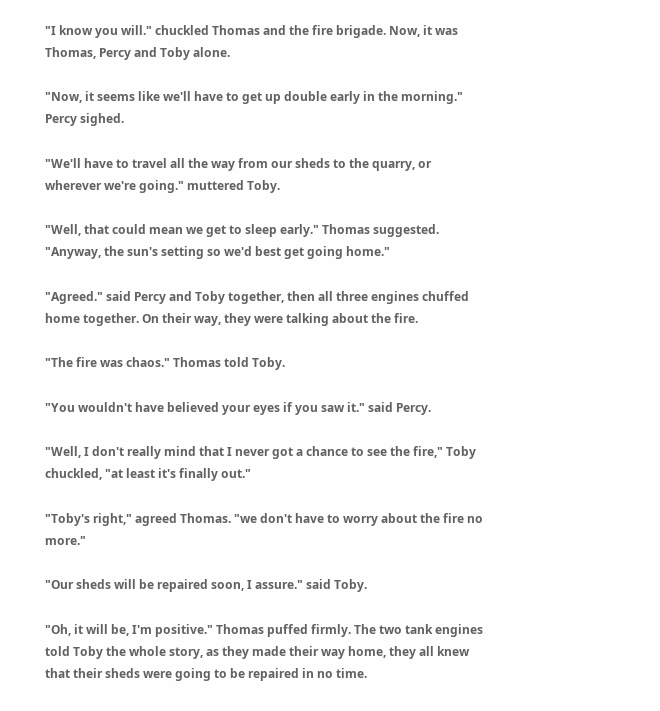"I know you will." chuckled Thomas and the fire brigade. Now, it was Thomas, Percy and Toby alone.

"Now, it seems like we'll have to get up double early in the morning." Percy sighed.

"We'll have to travel all the way from our sheds to the quarry, or wherever we're going." muttered Toby.

"Well, that could mean we get to sleep early." Thomas suggested. "Anyway, the sun's setting so we'd best get going home."

"Agreed." said Percy and Toby together, then all three engines chuffed home together. On their way, they were talking about the fire.

"The fire was chaos." Thomas told Toby.

"You wouldn't have believed your eyes if you saw it." said Percy.

"Well, I don't really mind that I never got a chance to see the fire," Toby chuckled, "at least it's finally out."

"Toby's right," agreed Thomas. "we don't have to worry about the fire no more."

"Our sheds will be repaired soon, I assure." said Toby.

"Oh, it will be, I'm positive." Thomas puffed firmly. The two tank engines told Toby the whole story, as they made their way home, they all knew that their sheds were going to be repaired in no time.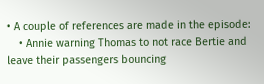• A couple of references are made in the episode:
    • Annie warning Thomas to not race Bertie and leave their passengers bouncing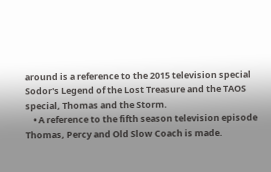around is a reference to the 2015 television special Sodor's Legend of the Lost Treasure and the TAOS special, Thomas and the Storm.
    • A reference to the fifth season television episode Thomas, Percy and Old Slow Coach is made.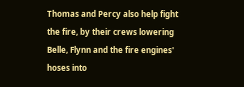Thomas and Percy also help fight the fire, by their crews lowering Belle, Flynn and the fire engines' hoses into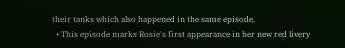their tanks which also happened in the same episode.
  • This episode marks Rosie's first appearance in her new red livery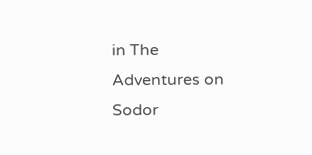in The Adventures on Sodor